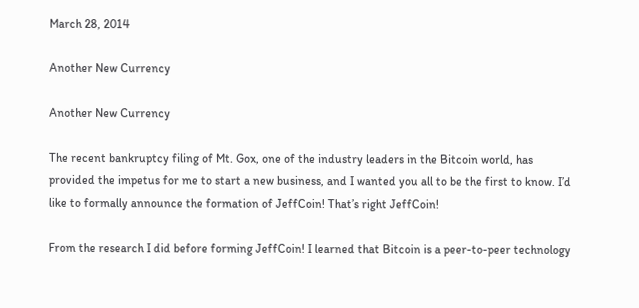March 28, 2014

Another New Currency

Another New Currency

The recent bankruptcy filing of Mt. Gox, one of the industry leaders in the Bitcoin world, has provided the impetus for me to start a new business, and I wanted you all to be the first to know. I’d like to formally announce the formation of JeffCoin! That’s right JeffCoin!

From the research I did before forming JeffCoin! I learned that Bitcoin is a peer-to-peer technology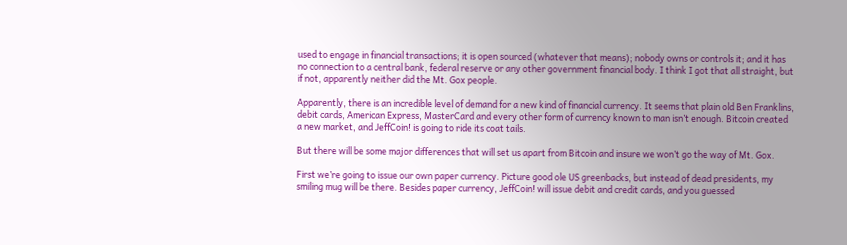used to engage in financial transactions; it is open sourced (whatever that means); nobody owns or controls it; and it has no connection to a central bank, federal reserve or any other government financial body. I think I got that all straight, but if not, apparently neither did the Mt. Gox people.

Apparently, there is an incredible level of demand for a new kind of financial currency. It seems that plain old Ben Franklins, debit cards, American Express, MasterCard and every other form of currency known to man isn’t enough. Bitcoin created a new market, and JeffCoin! is going to ride its coat tails.

But there will be some major differences that will set us apart from Bitcoin and insure we won’t go the way of Mt. Gox.

First we’re going to issue our own paper currency. Picture good ole US greenbacks, but instead of dead presidents, my smiling mug will be there. Besides paper currency, JeffCoin! will issue debit and credit cards, and you guessed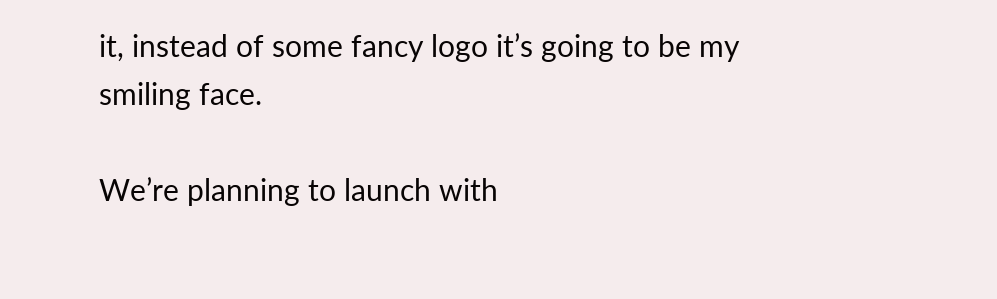it, instead of some fancy logo it’s going to be my smiling face.

We’re planning to launch with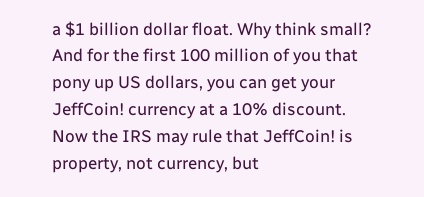a $1 billion dollar float. Why think small? And for the first 100 million of you that pony up US dollars, you can get your JeffCoin! currency at a 10% discount. Now the IRS may rule that JeffCoin! is property, not currency, but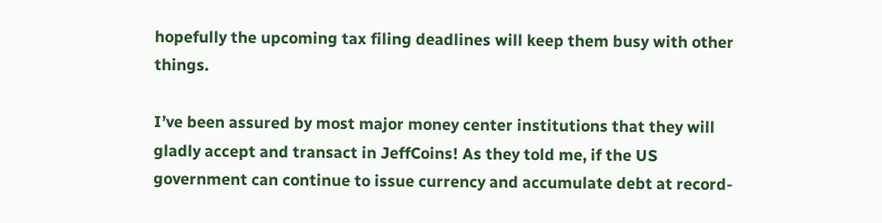hopefully the upcoming tax filing deadlines will keep them busy with other things.

I’ve been assured by most major money center institutions that they will gladly accept and transact in JeffCoins! As they told me, if the US government can continue to issue currency and accumulate debt at record-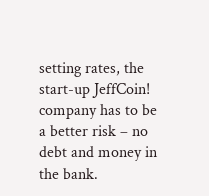setting rates, the start-up JeffCoin! company has to be a better risk – no debt and money in the bank.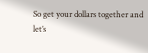So get your dollars together and let’s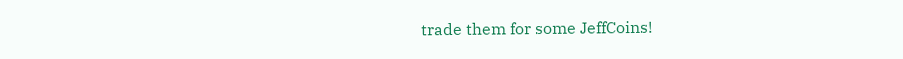trade them for some JeffCoins!